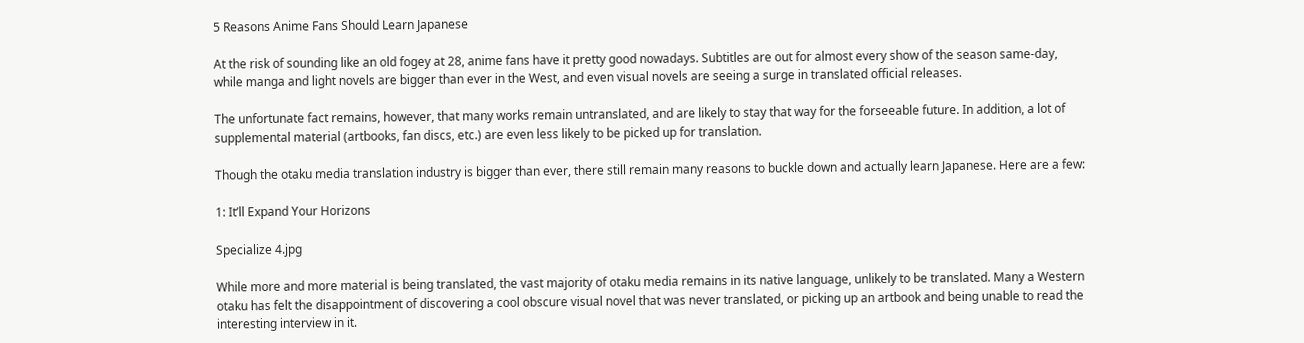5 Reasons Anime Fans Should Learn Japanese

At the risk of sounding like an old fogey at 28, anime fans have it pretty good nowadays. Subtitles are out for almost every show of the season same-day, while manga and light novels are bigger than ever in the West, and even visual novels are seeing a surge in translated official releases.

The unfortunate fact remains, however, that many works remain untranslated, and are likely to stay that way for the forseeable future. In addition, a lot of supplemental material (artbooks, fan discs, etc.) are even less likely to be picked up for translation.

Though the otaku media translation industry is bigger than ever, there still remain many reasons to buckle down and actually learn Japanese. Here are a few:

1: It’ll Expand Your Horizons

Specialize 4.jpg

While more and more material is being translated, the vast majority of otaku media remains in its native language, unlikely to be translated. Many a Western otaku has felt the disappointment of discovering a cool obscure visual novel that was never translated, or picking up an artbook and being unable to read the interesting interview in it.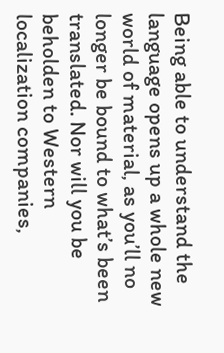Being able to understand the language opens up a whole new world of material, as you’ll no longer be bound to what’s been translated. Nor will you be beholden to Western localization companies,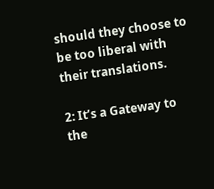should they choose to be too liberal with their translations.

2: It’s a Gateway to the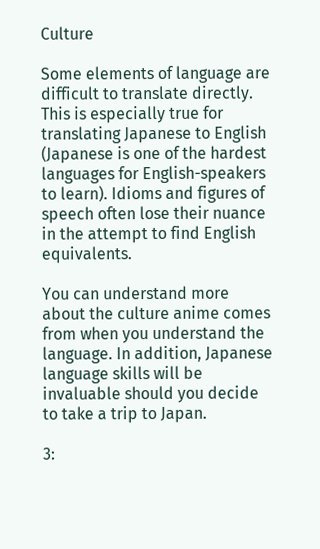Culture

Some elements of language are difficult to translate directly. This is especially true for translating Japanese to English (Japanese is one of the hardest languages for English-speakers to learn). Idioms and figures of speech often lose their nuance in the attempt to find English equivalents.

You can understand more about the culture anime comes from when you understand the language. In addition, Japanese language skills will be invaluable should you decide to take a trip to Japan.

3: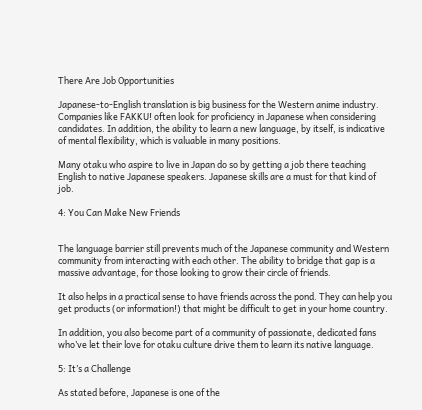There Are Job Opportunities

Japanese-to-English translation is big business for the Western anime industry. Companies like FAKKU! often look for proficiency in Japanese when considering candidates. In addition, the ability to learn a new language, by itself, is indicative of mental flexibility, which is valuable in many positions.

Many otaku who aspire to live in Japan do so by getting a job there teaching English to native Japanese speakers. Japanese skills are a must for that kind of job.

4: You Can Make New Friends


The language barrier still prevents much of the Japanese community and Western community from interacting with each other. The ability to bridge that gap is a massive advantage, for those looking to grow their circle of friends.

It also helps in a practical sense to have friends across the pond. They can help you get products (or information!) that might be difficult to get in your home country.

In addition, you also become part of a community of passionate, dedicated fans who’ve let their love for otaku culture drive them to learn its native language.

5: It’s a Challenge

As stated before, Japanese is one of the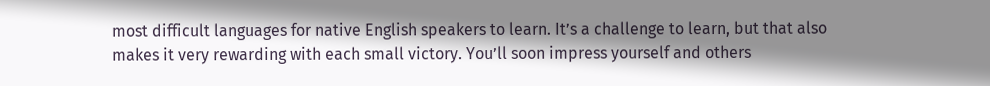most difficult languages for native English speakers to learn. It’s a challenge to learn, but that also makes it very rewarding with each small victory. You’ll soon impress yourself and others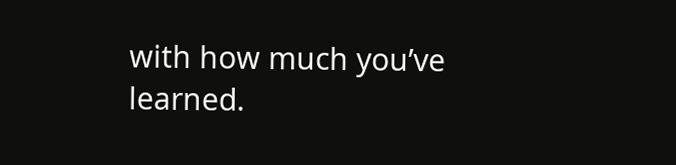with how much you’ve learned.